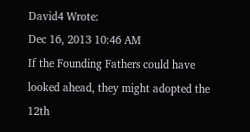David4 Wrote:
Dec 16, 2013 10:46 AM
If the Founding Fathers could have looked ahead, they might adopted the 12th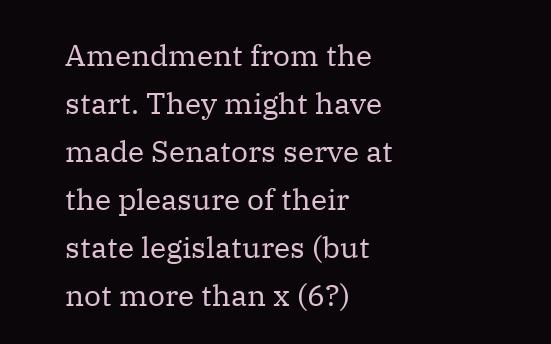Amendment from the start. They might have made Senators serve at the pleasure of their state legislatures (but not more than x (6?)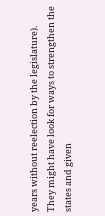years without reelection by the legislature). They might have look for ways to strengthen the states and given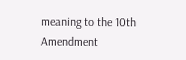meaning to the 10th Amendment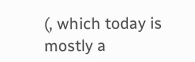(, which today is mostly a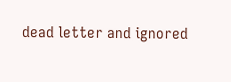dead letter and ignored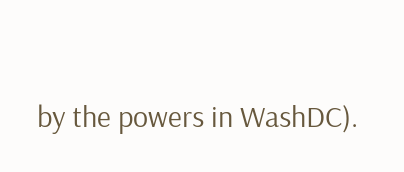by the powers in WashDC).